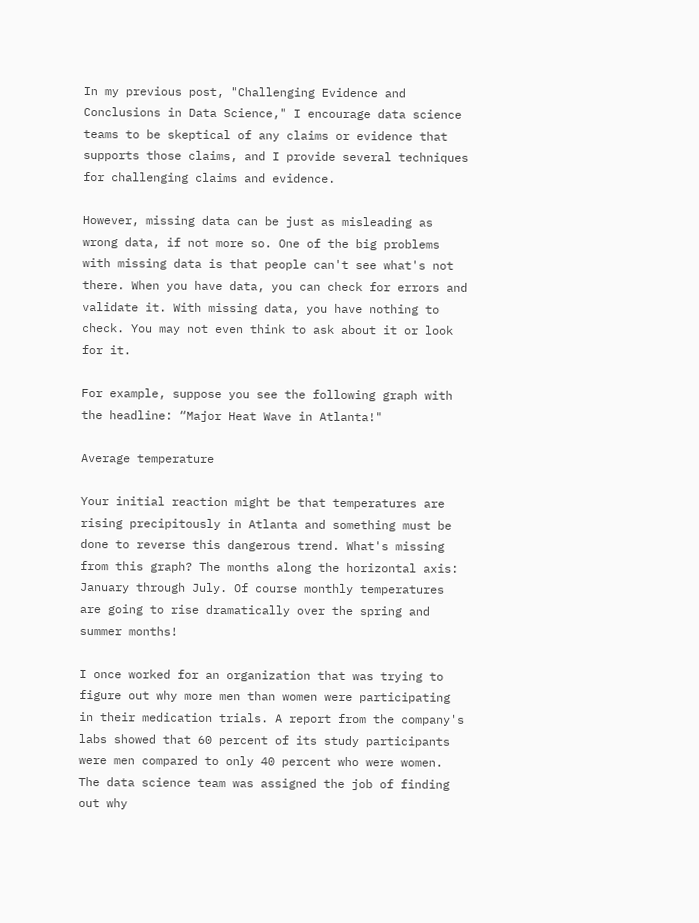In my previous post, "Challenging Evidence and Conclusions in Data Science," I encourage data science teams to be skeptical of any claims or evidence that supports those claims, and I provide several techniques for challenging claims and evidence.

However, missing data can be just as misleading as wrong data, if not more so. One of the big problems with missing data is that people can't see what's not there. When you have data, you can check for errors and validate it. With missing data, you have nothing to check. You may not even think to ask about it or look for it.

For example, suppose you see the following graph with the headline: “Major Heat Wave in Atlanta!"

Average temperature

Your initial reaction might be that temperatures are rising precipitously in Atlanta and something must be done to reverse this dangerous trend. What's missing from this graph? The months along the horizontal axis: January through July. Of course monthly temperatures are going to rise dramatically over the spring and summer months!

I once worked for an organization that was trying to figure out why more men than women were participating in their medication trials. A report from the company's labs showed that 60 percent of its study participants were men compared to only 40 percent who were women. The data science team was assigned the job of finding out why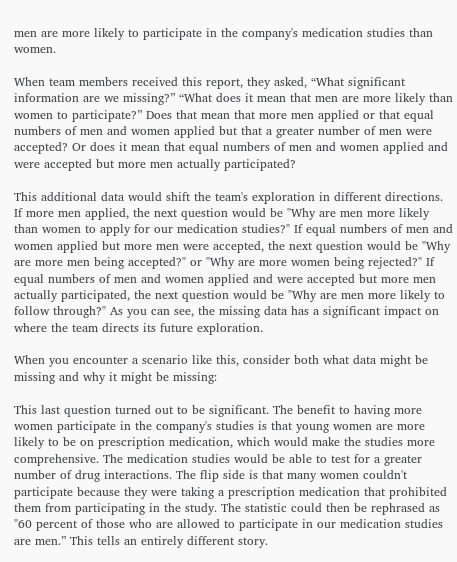men are more likely to participate in the company's medication studies than women.

When team members received this report, they asked, “What significant information are we missing?” “What does it mean that men are more likely than women to participate?” Does that mean that more men applied or that equal numbers of men and women applied but that a greater number of men were accepted? Or does it mean that equal numbers of men and women applied and were accepted but more men actually participated?

This additional data would shift the team's exploration in different directions. If more men applied, the next question would be "Why are men more likely than women to apply for our medication studies?" If equal numbers of men and women applied but more men were accepted, the next question would be "Why are more men being accepted?" or "Why are more women being rejected?" If equal numbers of men and women applied and were accepted but more men actually participated, the next question would be "Why are men more likely to follow through?" As you can see, the missing data has a significant impact on where the team directs its future exploration.

When you encounter a scenario like this, consider both what data might be missing and why it might be missing:

This last question turned out to be significant. The benefit to having more women participate in the company's studies is that young women are more likely to be on prescription medication, which would make the studies more comprehensive. The medication studies would be able to test for a greater number of drug interactions. The flip side is that many women couldn't participate because they were taking a prescription medication that prohibited them from participating in the study. The statistic could then be rephrased as "60 percent of those who are allowed to participate in our medication studies are men.” This tells an entirely different story.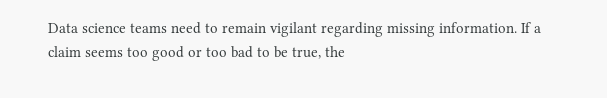Data science teams need to remain vigilant regarding missing information. If a claim seems too good or too bad to be true, the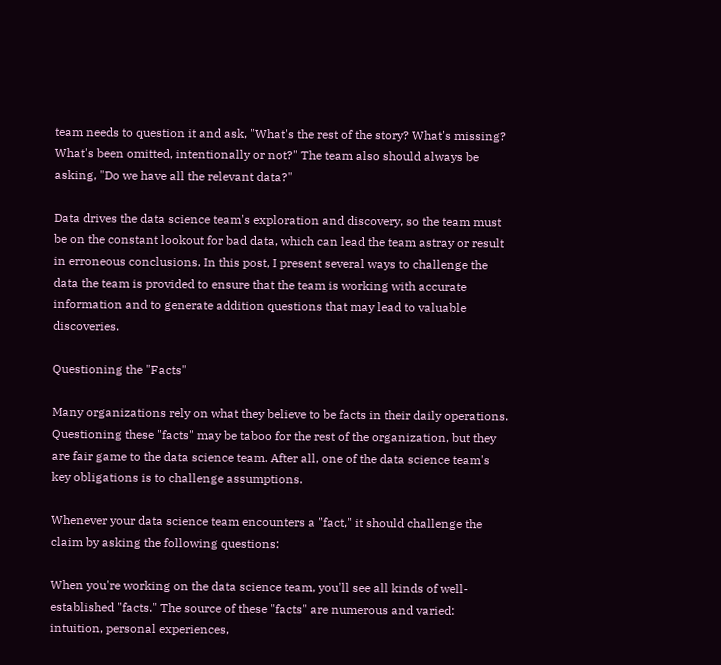team needs to question it and ask, "What's the rest of the story? What's missing? What's been omitted, intentionally or not?" The team also should always be asking, "Do we have all the relevant data?"

Data drives the data science team's exploration and discovery, so the team must be on the constant lookout for bad data, which can lead the team astray or result in erroneous conclusions. In this post, I present several ways to challenge the data the team is provided to ensure that the team is working with accurate information and to generate addition questions that may lead to valuable discoveries.

Questioning the "Facts"

Many organizations rely on what they believe to be facts in their daily operations. Questioning these "facts" may be taboo for the rest of the organization, but they are fair game to the data science team. After all, one of the data science team's key obligations is to challenge assumptions.

Whenever your data science team encounters a "fact," it should challenge the claim by asking the following questions:

When you're working on the data science team, you'll see all kinds of well-established "facts." The source of these "facts" are numerous and varied: intuition, personal experiences,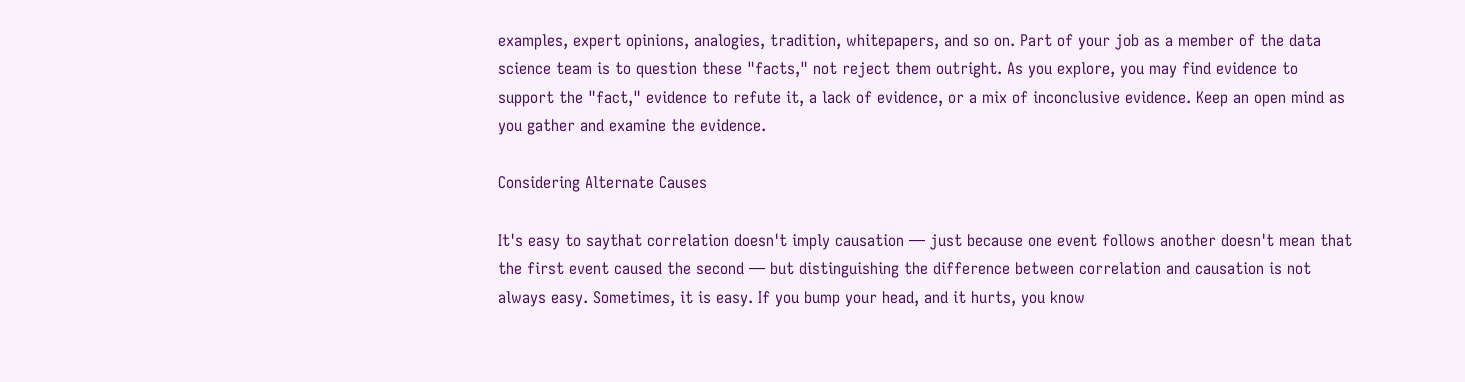examples, expert opinions, analogies, tradition, whitepapers, and so on. Part of your job as a member of the data science team is to question these "facts," not reject them outright. As you explore, you may find evidence to support the "fact," evidence to refute it, a lack of evidence, or a mix of inconclusive evidence. Keep an open mind as you gather and examine the evidence.

Considering Alternate Causes

It's easy to saythat correlation doesn't imply causation — just because one event follows another doesn't mean that the first event caused the second — but distinguishing the difference between correlation and causation is not always easy. Sometimes, it is easy. If you bump your head, and it hurts, you know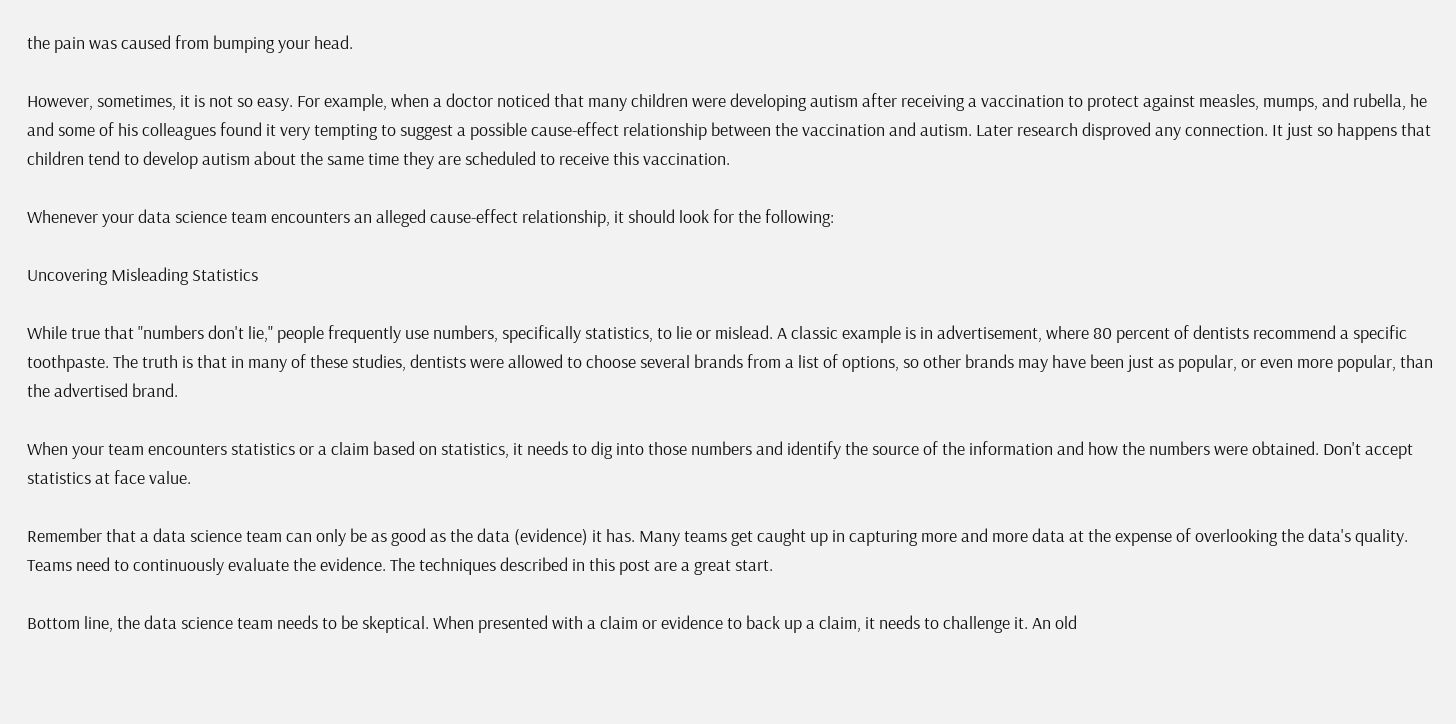the pain was caused from bumping your head.

However, sometimes, it is not so easy. For example, when a doctor noticed that many children were developing autism after receiving a vaccination to protect against measles, mumps, and rubella, he and some of his colleagues found it very tempting to suggest a possible cause-effect relationship between the vaccination and autism. Later research disproved any connection. It just so happens that children tend to develop autism about the same time they are scheduled to receive this vaccination.

Whenever your data science team encounters an alleged cause-effect relationship, it should look for the following:

Uncovering Misleading Statistics

While true that "numbers don't lie," people frequently use numbers, specifically statistics, to lie or mislead. A classic example is in advertisement, where 80 percent of dentists recommend a specific toothpaste. The truth is that in many of these studies, dentists were allowed to choose several brands from a list of options, so other brands may have been just as popular, or even more popular, than the advertised brand.

When your team encounters statistics or a claim based on statistics, it needs to dig into those numbers and identify the source of the information and how the numbers were obtained. Don't accept statistics at face value.

Remember that a data science team can only be as good as the data (evidence) it has. Many teams get caught up in capturing more and more data at the expense of overlooking the data's quality. Teams need to continuously evaluate the evidence. The techniques described in this post are a great start.

Bottom line, the data science team needs to be skeptical. When presented with a claim or evidence to back up a claim, it needs to challenge it. An old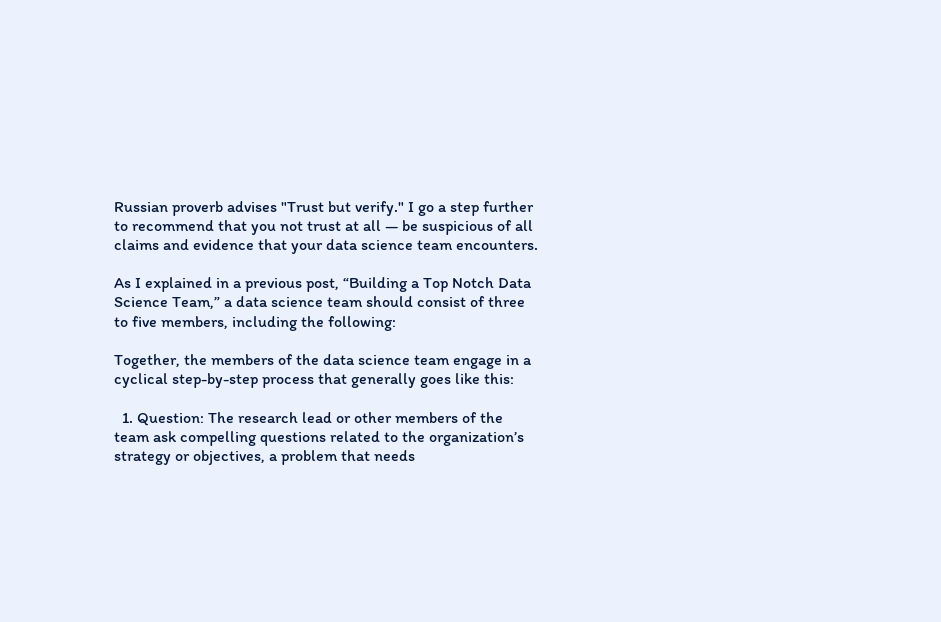Russian proverb advises "Trust but verify." I go a step further to recommend that you not trust at all — be suspicious of all claims and evidence that your data science team encounters.

As I explained in a previous post, “Building a Top Notch Data Science Team,” a data science team should consist of three to five members, including the following:

Together, the members of the data science team engage in a cyclical step-by-step process that generally goes like this:

  1. Question: The research lead or other members of the team ask compelling questions related to the organization’s strategy or objectives, a problem that needs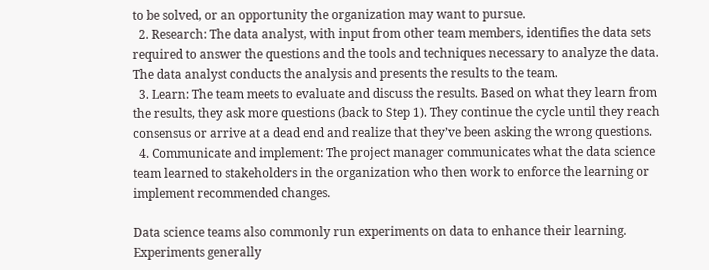to be solved, or an opportunity the organization may want to pursue.
  2. Research: The data analyst, with input from other team members, identifies the data sets required to answer the questions and the tools and techniques necessary to analyze the data. The data analyst conducts the analysis and presents the results to the team.
  3. Learn: The team meets to evaluate and discuss the results. Based on what they learn from the results, they ask more questions (back to Step 1). They continue the cycle until they reach consensus or arrive at a dead end and realize that they’ve been asking the wrong questions.
  4. Communicate and implement: The project manager communicates what the data science team learned to stakeholders in the organization who then work to enforce the learning or implement recommended changes.

Data science teams also commonly run experiments on data to enhance their learning. Experiments generally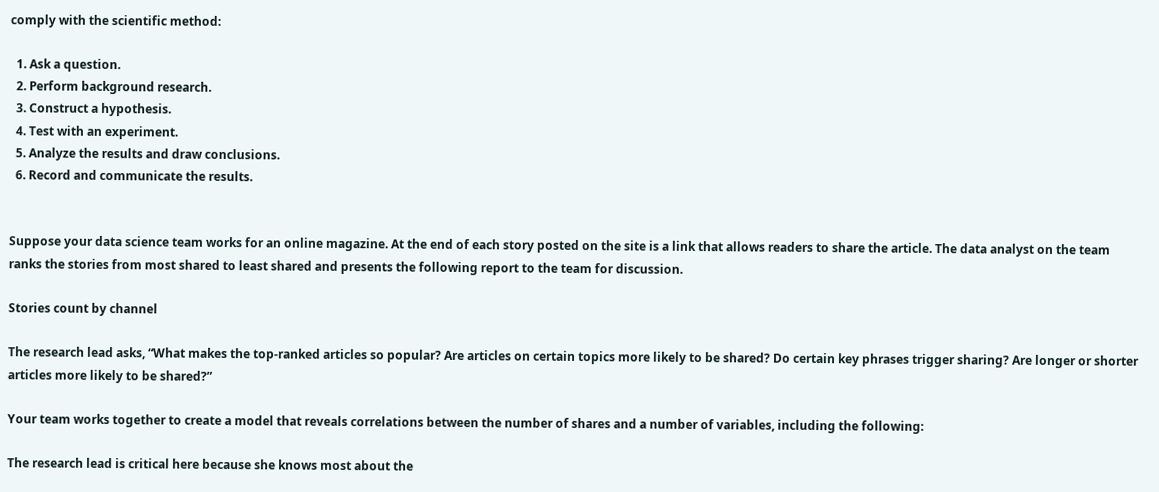comply with the scientific method:

  1. Ask a question.
  2. Perform background research.
  3. Construct a hypothesis.
  4. Test with an experiment.
  5. Analyze the results and draw conclusions.
  6. Record and communicate the results.


Suppose your data science team works for an online magazine. At the end of each story posted on the site is a link that allows readers to share the article. The data analyst on the team ranks the stories from most shared to least shared and presents the following report to the team for discussion.

Stories count by channel

The research lead asks, “What makes the top-ranked articles so popular? Are articles on certain topics more likely to be shared? Do certain key phrases trigger sharing? Are longer or shorter articles more likely to be shared?”

Your team works together to create a model that reveals correlations between the number of shares and a number of variables, including the following:

The research lead is critical here because she knows most about the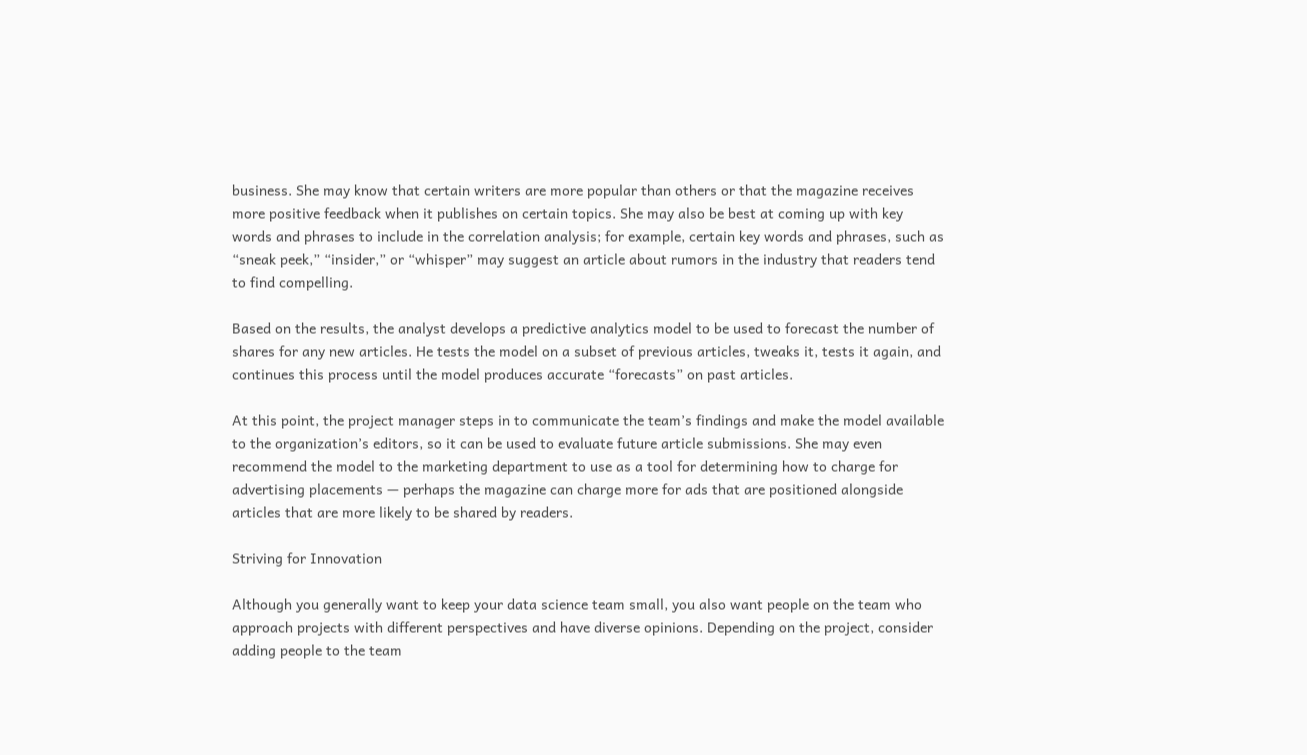business. She may know that certain writers are more popular than others or that the magazine receives more positive feedback when it publishes on certain topics. She may also be best at coming up with key words and phrases to include in the correlation analysis; for example, certain key words and phrases, such as “sneak peek,” “insider,” or “whisper” may suggest an article about rumors in the industry that readers tend to find compelling.

Based on the results, the analyst develops a predictive analytics model to be used to forecast the number of shares for any new articles. He tests the model on a subset of previous articles, tweaks it, tests it again, and continues this process until the model produces accurate “forecasts” on past articles.

At this point, the project manager steps in to communicate the team’s findings and make the model available to the organization’s editors, so it can be used to evaluate future article submissions. She may even recommend the model to the marketing department to use as a tool for determining how to charge for advertising placements — perhaps the magazine can charge more for ads that are positioned alongside articles that are more likely to be shared by readers.

Striving for Innovation

Although you generally want to keep your data science team small, you also want people on the team who approach projects with different perspectives and have diverse opinions. Depending on the project, consider adding people to the team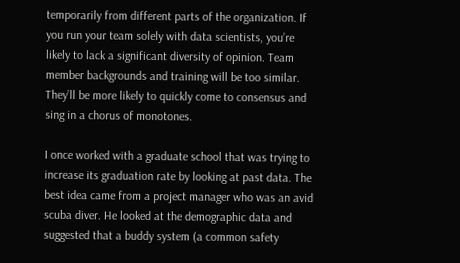temporarily from different parts of the organization. If you run your team solely with data scientists, you’re likely to lack a significant diversity of opinion. Team member backgrounds and training will be too similar. They’ll be more likely to quickly come to consensus and sing in a chorus of monotones.

I once worked with a graduate school that was trying to increase its graduation rate by looking at past data. The best idea came from a project manager who was an avid scuba diver. He looked at the demographic data and suggested that a buddy system (a common safety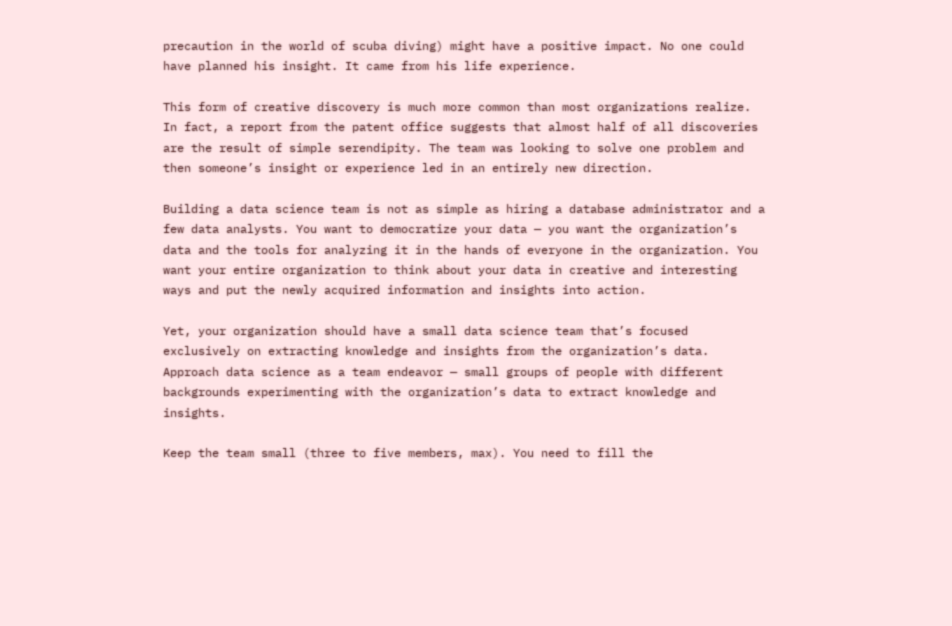precaution in the world of scuba diving) might have a positive impact. No one could have planned his insight. It came from his life experience.

This form of creative discovery is much more common than most organizations realize. In fact, a report from the patent office suggests that almost half of all discoveries are the result of simple serendipity. The team was looking to solve one problem and then someone’s insight or experience led in an entirely new direction.

Building a data science team is not as simple as hiring a database administrator and a few data analysts. You want to democratize your data — you want the organization’s data and the tools for analyzing it in the hands of everyone in the organization. You want your entire organization to think about your data in creative and interesting ways and put the newly acquired information and insights into action.

Yet, your organization should have a small data science team that’s focused exclusively on extracting knowledge and insights from the organization’s data. Approach data science as a team endeavor — small groups of people with different backgrounds experimenting with the organization’s data to extract knowledge and insights.

Keep the team small (three to five members, max). You need to fill the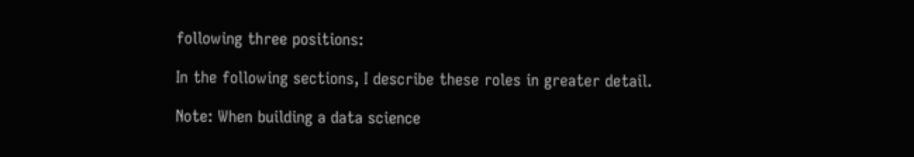following three positions:

In the following sections, I describe these roles in greater detail.

Note: When building a data science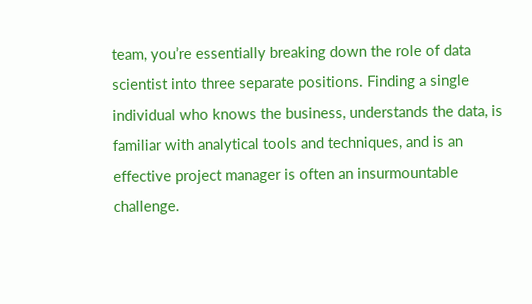team, you’re essentially breaking down the role of data scientist into three separate positions. Finding a single individual who knows the business, understands the data, is familiar with analytical tools and techniques, and is an effective project manager is often an insurmountable challenge.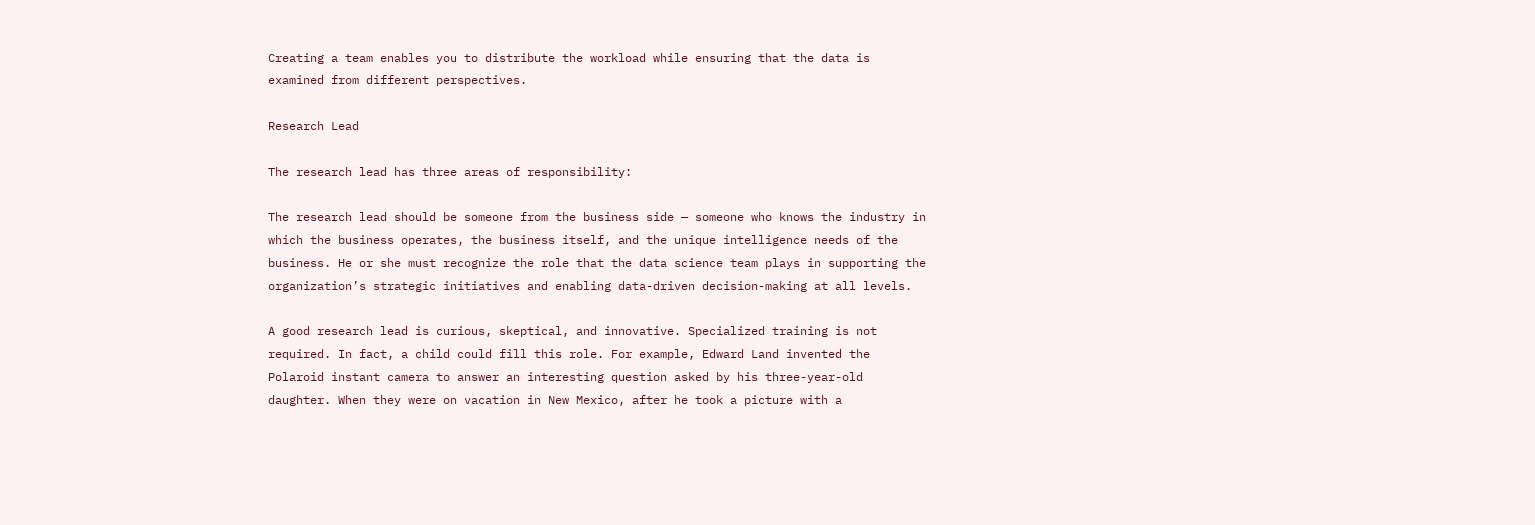Creating a team enables you to distribute the workload while ensuring that the data is examined from different perspectives.

Research Lead

The research lead has three areas of responsibility:

The research lead should be someone from the business side — someone who knows the industry in which the business operates, the business itself, and the unique intelligence needs of the business. He or she must recognize the role that the data science team plays in supporting the organization’s strategic initiatives and enabling data-driven decision-making at all levels.

A good research lead is curious, skeptical, and innovative. Specialized training is not required. In fact, a child could fill this role. For example, Edward Land invented the Polaroid instant camera to answer an interesting question asked by his three-year-old daughter. When they were on vacation in New Mexico, after he took a picture with a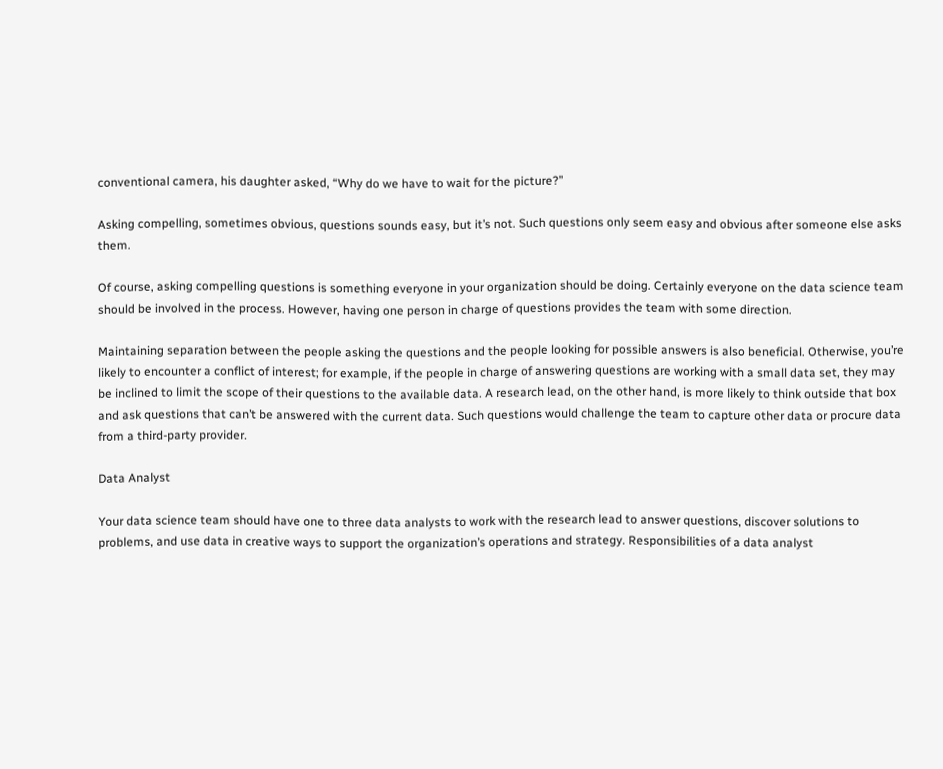conventional camera, his daughter asked, “Why do we have to wait for the picture?”

Asking compelling, sometimes obvious, questions sounds easy, but it’s not. Such questions only seem easy and obvious after someone else asks them.

Of course, asking compelling questions is something everyone in your organization should be doing. Certainly everyone on the data science team should be involved in the process. However, having one person in charge of questions provides the team with some direction.

Maintaining separation between the people asking the questions and the people looking for possible answers is also beneficial. Otherwise, you’re likely to encounter a conflict of interest; for example, if the people in charge of answering questions are working with a small data set, they may be inclined to limit the scope of their questions to the available data. A research lead, on the other hand, is more likely to think outside that box and ask questions that can’t be answered with the current data. Such questions would challenge the team to capture other data or procure data from a third-party provider.

Data Analyst

Your data science team should have one to three data analysts to work with the research lead to answer questions, discover solutions to problems, and use data in creative ways to support the organization’s operations and strategy. Responsibilities of a data analyst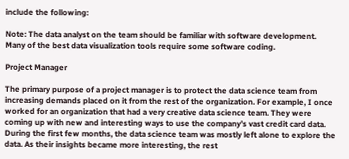include the following:

Note: The data analyst on the team should be familiar with software development. Many of the best data visualization tools require some software coding.

Project Manager

The primary purpose of a project manager is to protect the data science team from increasing demands placed on it from the rest of the organization. For example, I once worked for an organization that had a very creative data science team. They were coming up with new and interesting ways to use the company’s vast credit card data. During the first few months, the data science team was mostly left alone to explore the data. As their insights became more interesting, the rest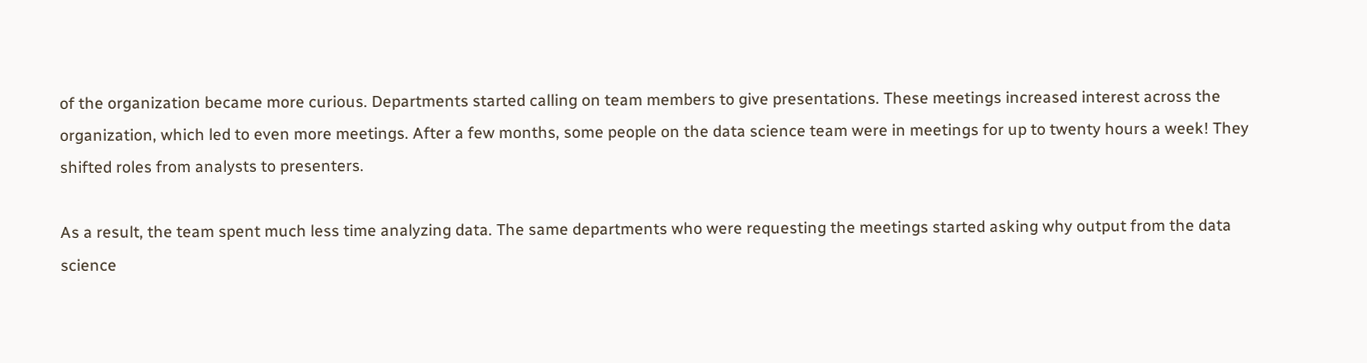of the organization became more curious. Departments started calling on team members to give presentations. These meetings increased interest across the organization, which led to even more meetings. After a few months, some people on the data science team were in meetings for up to twenty hours a week! They shifted roles from analysts to presenters.

As a result, the team spent much less time analyzing data. The same departments who were requesting the meetings started asking why output from the data science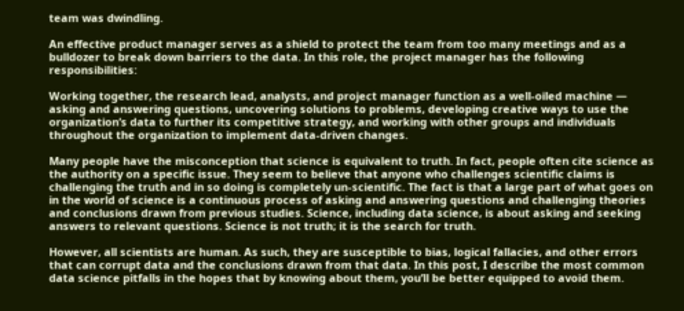team was dwindling.

An effective product manager serves as a shield to protect the team from too many meetings and as a bulldozer to break down barriers to the data. In this role, the project manager has the following responsibilities:

Working together, the research lead, analysts, and project manager function as a well-oiled machine — asking and answering questions, uncovering solutions to problems, developing creative ways to use the organization’s data to further its competitive strategy, and working with other groups and individuals throughout the organization to implement data-driven changes.

Many people have the misconception that science is equivalent to truth. In fact, people often cite science as the authority on a specific issue. They seem to believe that anyone who challenges scientific claims is challenging the truth and in so doing is completely un-scientific. The fact is that a large part of what goes on in the world of science is a continuous process of asking and answering questions and challenging theories and conclusions drawn from previous studies. Science, including data science, is about asking and seeking answers to relevant questions. Science is not truth; it is the search for truth.

However, all scientists are human. As such, they are susceptible to bias, logical fallacies, and other errors that can corrupt data and the conclusions drawn from that data. In this post, I describe the most common data science pitfalls in the hopes that by knowing about them, you’ll be better equipped to avoid them.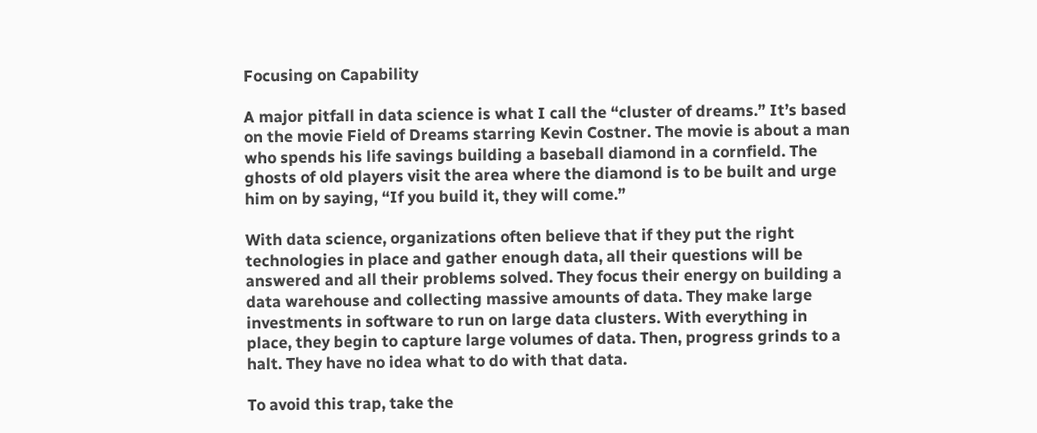Focusing on Capability

A major pitfall in data science is what I call the “cluster of dreams.” It’s based on the movie Field of Dreams starring Kevin Costner. The movie is about a man who spends his life savings building a baseball diamond in a cornfield. The ghosts of old players visit the area where the diamond is to be built and urge him on by saying, “If you build it, they will come.”

With data science, organizations often believe that if they put the right technologies in place and gather enough data, all their questions will be answered and all their problems solved. They focus their energy on building a data warehouse and collecting massive amounts of data. They make large investments in software to run on large data clusters. With everything in place, they begin to capture large volumes of data. Then, progress grinds to a halt. They have no idea what to do with that data.

To avoid this trap, take the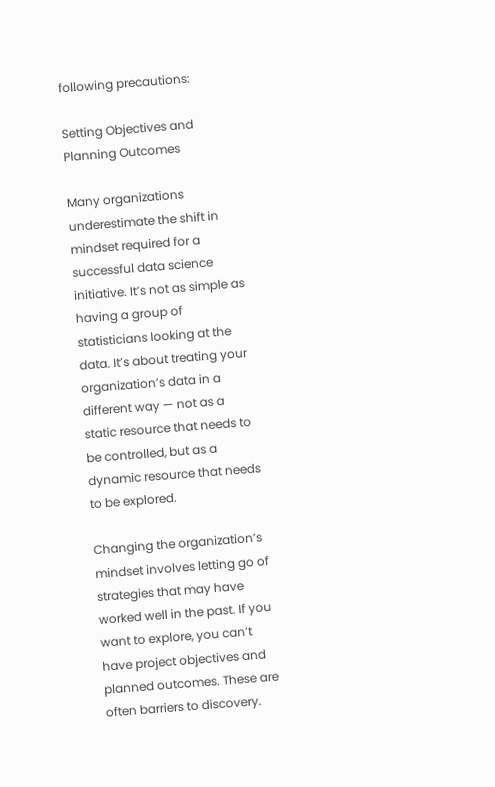following precautions:

Setting Objectives and Planning Outcomes

Many organizations underestimate the shift in mindset required for a successful data science initiative. It’s not as simple as having a group of statisticians looking at the data. It’s about treating your organization’s data in a different way — not as a static resource that needs to be controlled, but as a dynamic resource that needs to be explored.

Changing the organization’s mindset involves letting go of strategies that may have worked well in the past. If you want to explore, you can’t have project objectives and planned outcomes. These are often barriers to discovery.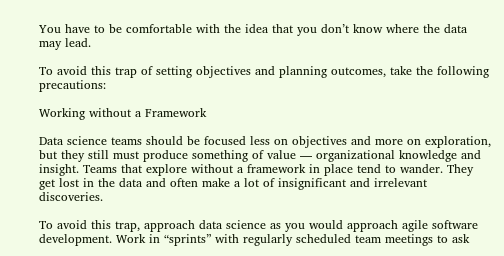You have to be comfortable with the idea that you don’t know where the data may lead.

To avoid this trap of setting objectives and planning outcomes, take the following precautions:

Working without a Framework

Data science teams should be focused less on objectives and more on exploration, but they still must produce something of value — organizational knowledge and insight. Teams that explore without a framework in place tend to wander. They get lost in the data and often make a lot of insignificant and irrelevant discoveries.

To avoid this trap, approach data science as you would approach agile software development. Work in “sprints” with regularly scheduled team meetings to ask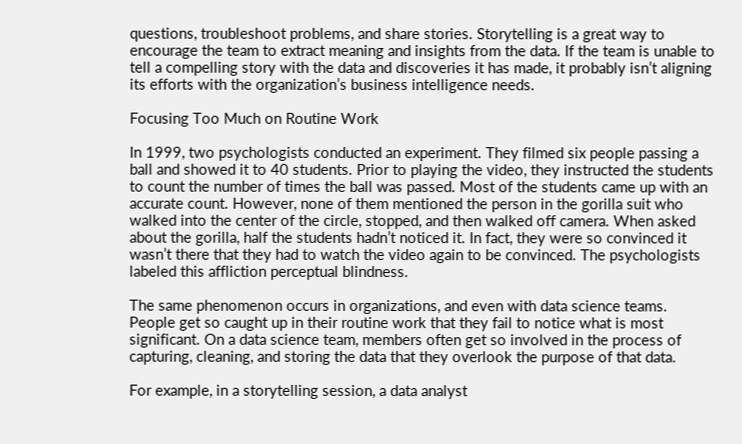questions, troubleshoot problems, and share stories. Storytelling is a great way to encourage the team to extract meaning and insights from the data. If the team is unable to tell a compelling story with the data and discoveries it has made, it probably isn’t aligning its efforts with the organization’s business intelligence needs.

Focusing Too Much on Routine Work

In 1999, two psychologists conducted an experiment. They filmed six people passing a ball and showed it to 40 students. Prior to playing the video, they instructed the students to count the number of times the ball was passed. Most of the students came up with an accurate count. However, none of them mentioned the person in the gorilla suit who walked into the center of the circle, stopped, and then walked off camera. When asked about the gorilla, half the students hadn’t noticed it. In fact, they were so convinced it wasn’t there that they had to watch the video again to be convinced. The psychologists labeled this affliction perceptual blindness.

The same phenomenon occurs in organizations, and even with data science teams. People get so caught up in their routine work that they fail to notice what is most significant. On a data science team, members often get so involved in the process of capturing, cleaning, and storing the data that they overlook the purpose of that data.

For example, in a storytelling session, a data analyst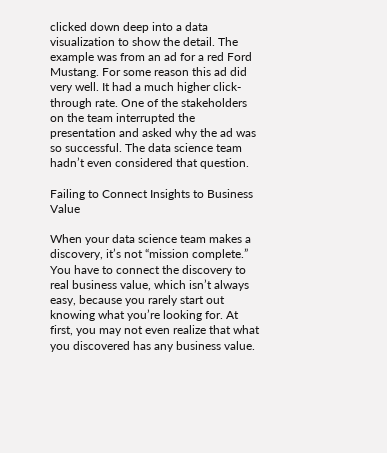clicked down deep into a data visualization to show the detail. The example was from an ad for a red Ford Mustang. For some reason this ad did very well. It had a much higher click-through rate. One of the stakeholders on the team interrupted the presentation and asked why the ad was so successful. The data science team hadn’t even considered that question.

Failing to Connect Insights to Business Value

When your data science team makes a discovery, it’s not “mission complete.” You have to connect the discovery to real business value, which isn’t always easy, because you rarely start out knowing what you’re looking for. At first, you may not even realize that what you discovered has any business value.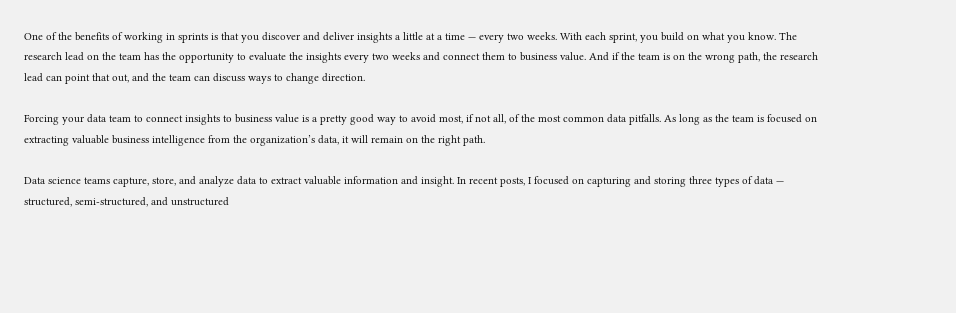One of the benefits of working in sprints is that you discover and deliver insights a little at a time — every two weeks. With each sprint, you build on what you know. The research lead on the team has the opportunity to evaluate the insights every two weeks and connect them to business value. And if the team is on the wrong path, the research lead can point that out, and the team can discuss ways to change direction.

Forcing your data team to connect insights to business value is a pretty good way to avoid most, if not all, of the most common data pitfalls. As long as the team is focused on extracting valuable business intelligence from the organization’s data, it will remain on the right path.

Data science teams capture, store, and analyze data to extract valuable information and insight. In recent posts, I focused on capturing and storing three types of data — structured, semi-structured, and unstructured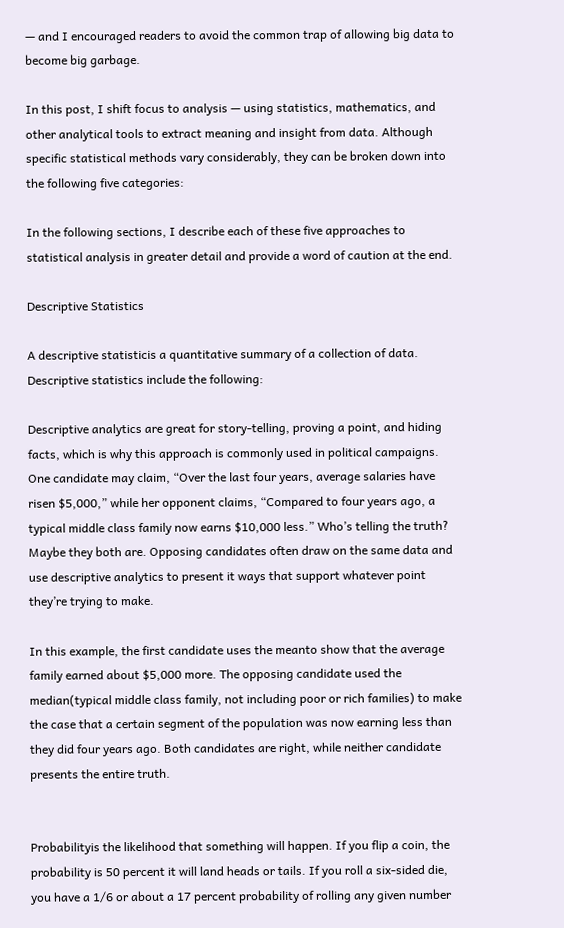— and I encouraged readers to avoid the common trap of allowing big data to become big garbage.

In this post, I shift focus to analysis — using statistics, mathematics, and other analytical tools to extract meaning and insight from data. Although specific statistical methods vary considerably, they can be broken down into the following five categories:

In the following sections, I describe each of these five approaches to statistical analysis in greater detail and provide a word of caution at the end.

Descriptive Statistics

A descriptive statisticis a quantitative summary of a collection of data. Descriptive statistics include the following:

Descriptive analytics are great for story-telling, proving a point, and hiding facts, which is why this approach is commonly used in political campaigns. One candidate may claim, “Over the last four years, average salaries have risen $5,000,” while her opponent claims, “Compared to four years ago, a typical middle class family now earns $10,000 less.” Who’s telling the truth? Maybe they both are. Opposing candidates often draw on the same data and use descriptive analytics to present it ways that support whatever point they’re trying to make.

In this example, the first candidate uses the meanto show that the average family earned about $5,000 more. The opposing candidate used the median(typical middle class family, not including poor or rich families) to make the case that a certain segment of the population was now earning less than they did four years ago. Both candidates are right, while neither candidate presents the entire truth.


Probabilityis the likelihood that something will happen. If you flip a coin, the probability is 50 percent it will land heads or tails. If you roll a six-sided die, you have a 1/6 or about a 17 percent probability of rolling any given number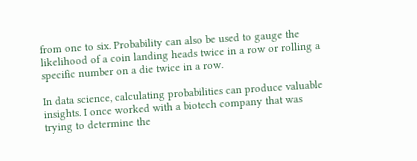from one to six. Probability can also be used to gauge the likelihood of a coin landing heads twice in a row or rolling a specific number on a die twice in a row.

In data science, calculating probabilities can produce valuable insights. I once worked with a biotech company that was trying to determine the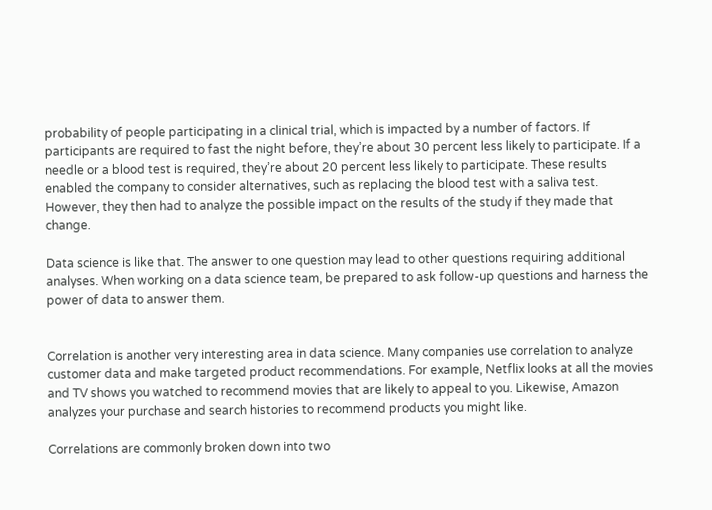probability of people participating in a clinical trial, which is impacted by a number of factors. If participants are required to fast the night before, they’re about 30 percent less likely to participate. If a needle or a blood test is required, they’re about 20 percent less likely to participate. These results enabled the company to consider alternatives, such as replacing the blood test with a saliva test. However, they then had to analyze the possible impact on the results of the study if they made that change.

Data science is like that. The answer to one question may lead to other questions requiring additional analyses. When working on a data science team, be prepared to ask follow-up questions and harness the power of data to answer them.


Correlation is another very interesting area in data science. Many companies use correlation to analyze customer data and make targeted product recommendations. For example, Netflix looks at all the movies and TV shows you watched to recommend movies that are likely to appeal to you. Likewise, Amazon analyzes your purchase and search histories to recommend products you might like.

Correlations are commonly broken down into two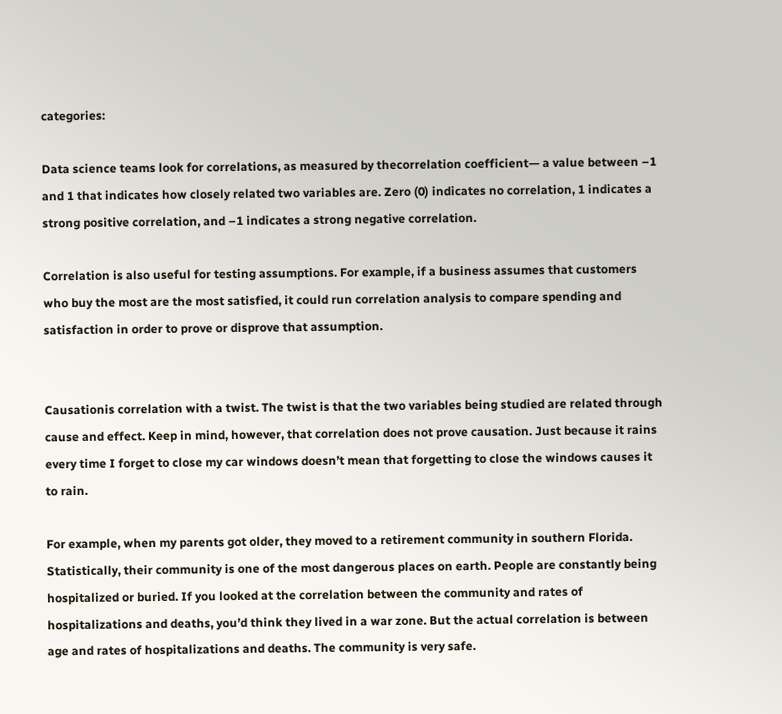categories:

Data science teams look for correlations, as measured by thecorrelation coefficient— a value between –1 and 1 that indicates how closely related two variables are. Zero (0) indicates no correlation, 1 indicates a strong positive correlation, and –1 indicates a strong negative correlation.

Correlation is also useful for testing assumptions. For example, if a business assumes that customers who buy the most are the most satisfied, it could run correlation analysis to compare spending and satisfaction in order to prove or disprove that assumption.


Causationis correlation with a twist. The twist is that the two variables being studied are related through cause and effect. Keep in mind, however, that correlation does not prove causation. Just because it rains every time I forget to close my car windows doesn’t mean that forgetting to close the windows causes it to rain.

For example, when my parents got older, they moved to a retirement community in southern Florida. Statistically, their community is one of the most dangerous places on earth. People are constantly being hospitalized or buried. If you looked at the correlation between the community and rates of hospitalizations and deaths, you’d think they lived in a war zone. But the actual correlation is between age and rates of hospitalizations and deaths. The community is very safe.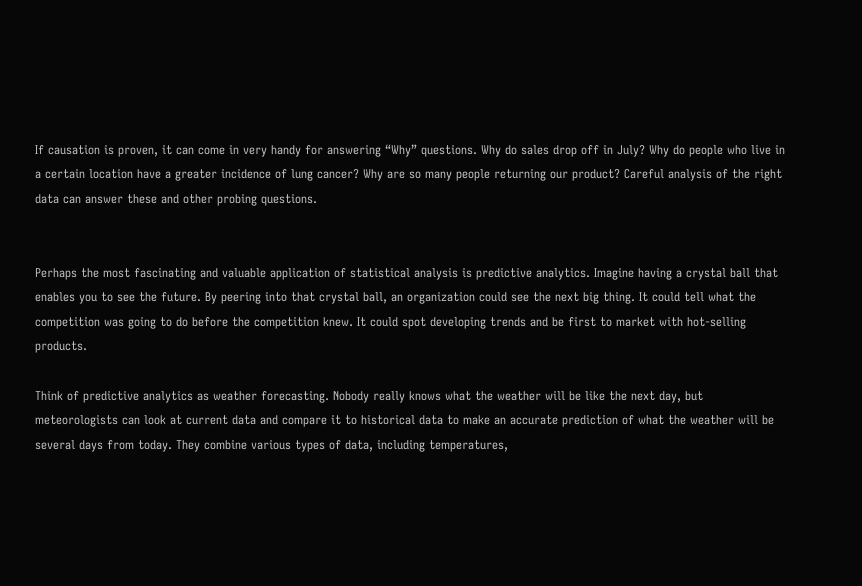If causation is proven, it can come in very handy for answering “Why” questions. Why do sales drop off in July? Why do people who live in a certain location have a greater incidence of lung cancer? Why are so many people returning our product? Careful analysis of the right data can answer these and other probing questions.


Perhaps the most fascinating and valuable application of statistical analysis is predictive analytics. Imagine having a crystal ball that enables you to see the future. By peering into that crystal ball, an organization could see the next big thing. It could tell what the competition was going to do before the competition knew. It could spot developing trends and be first to market with hot-selling products.

Think of predictive analytics as weather forecasting. Nobody really knows what the weather will be like the next day, but meteorologists can look at current data and compare it to historical data to make an accurate prediction of what the weather will be several days from today. They combine various types of data, including temperatures,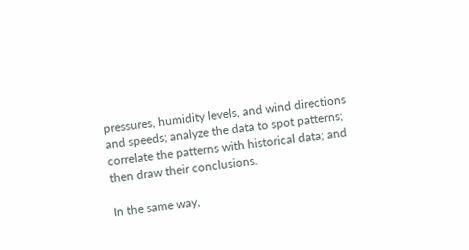pressures, humidity levels, and wind directions and speeds; analyze the data to spot patterns; correlate the patterns with historical data; and then draw their conclusions.

In the same way,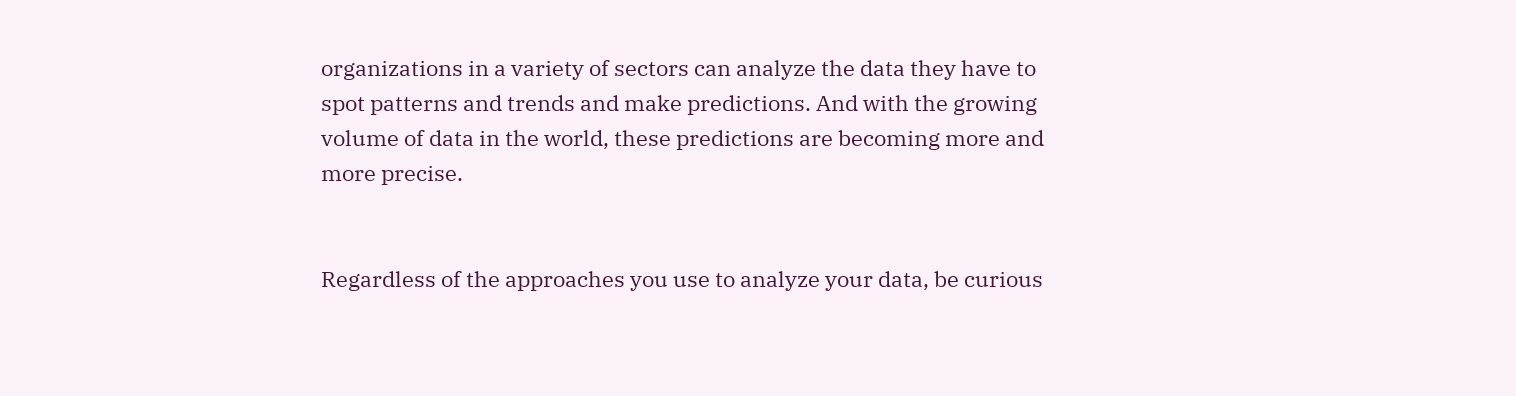organizations in a variety of sectors can analyze the data they have to spot patterns and trends and make predictions. And with the growing volume of data in the world, these predictions are becoming more and more precise.


Regardless of the approaches you use to analyze your data, be curious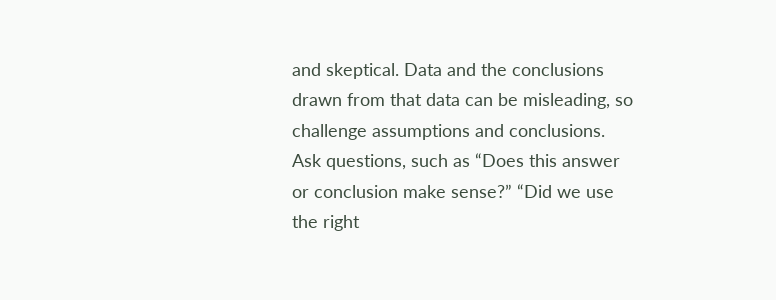and skeptical. Data and the conclusions drawn from that data can be misleading, so challenge assumptions and conclusions. Ask questions, such as “Does this answer or conclusion make sense?” “Did we use the right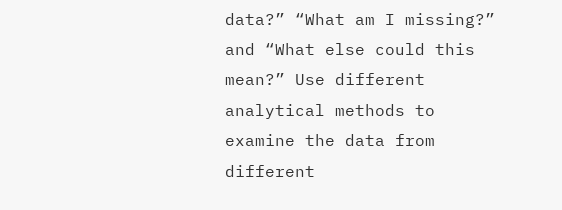data?” “What am I missing?” and “What else could this mean?” Use different analytical methods to examine the data from different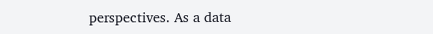perspectives. As a data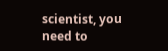scientist, you need to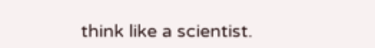think like a scientist.